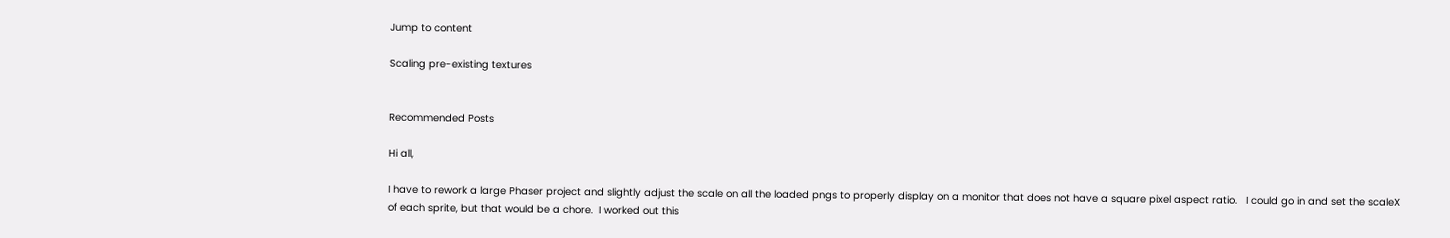Jump to content

Scaling pre-existing textures


Recommended Posts

Hi all,

I have to rework a large Phaser project and slightly adjust the scale on all the loaded pngs to properly display on a monitor that does not have a square pixel aspect ratio.   I could go in and set the scaleX of each sprite, but that would be a chore.  I worked out this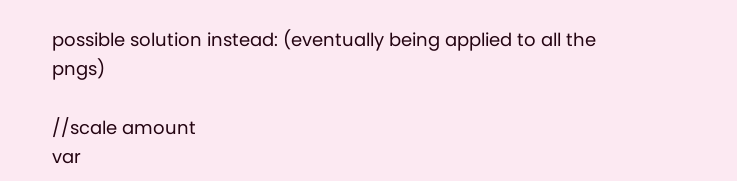possible solution instead: (eventually being applied to all the pngs)

//scale amount
var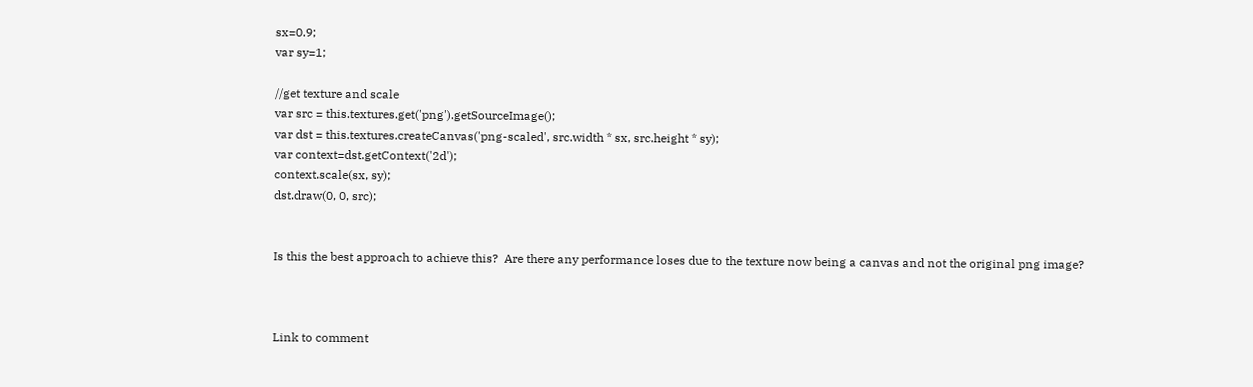sx=0.9;
var sy=1;

//get texture and scale
var src = this.textures.get('png').getSourceImage();
var dst = this.textures.createCanvas('png-scaled', src.width * sx, src.height * sy);
var context=dst.getContext('2d');
context.scale(sx, sy);
dst.draw(0, 0, src);


Is this the best approach to achieve this?  Are there any performance loses due to the texture now being a canvas and not the original png image?



Link to comment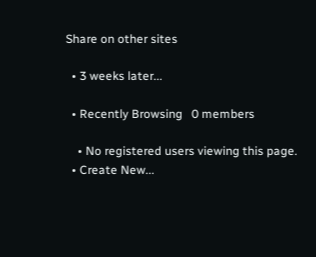Share on other sites

  • 3 weeks later...

  • Recently Browsing   0 members

    • No registered users viewing this page.
  • Create New...